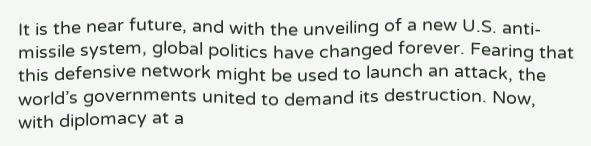It is the near future, and with the unveiling of a new U.S. anti-missile system, global politics have changed forever. Fearing that this defensive network might be used to launch an attack, the world’s governments united to demand its destruction. Now, with diplomacy at a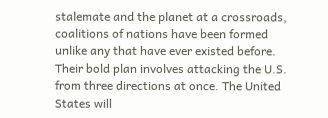stalemate and the planet at a crossroads, coalitions of nations have been formed unlike any that have ever existed before. Their bold plan involves attacking the U.S. from three directions at once. The United States will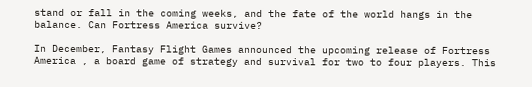stand or fall in the coming weeks, and the fate of the world hangs in the balance. Can Fortress America survive?

In December, Fantasy Flight Games announced the upcoming release of Fortress America , a board game of strategy and survival for two to four players. This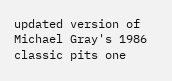updated version of Michael Gray's 1986 classic pits one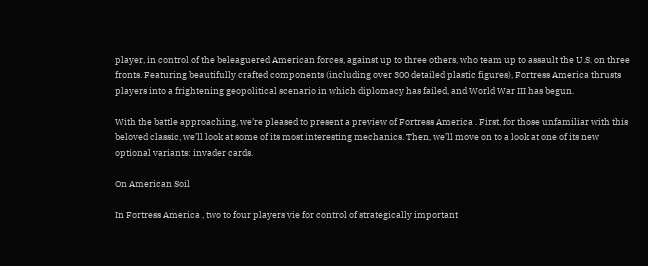player, in control of the beleaguered American forces, against up to three others, who team up to assault the U.S. on three fronts. Featuring beautifully crafted components (including over 300 detailed plastic figures), Fortress America thrusts players into a frightening geopolitical scenario in which diplomacy has failed, and World War III has begun.

With the battle approaching, we’re pleased to present a preview of Fortress America . First, for those unfamiliar with this beloved classic, we’ll look at some of its most interesting mechanics. Then, we’ll move on to a look at one of its new optional variants: invader cards.

On American Soil

In Fortress America , two to four players vie for control of strategically important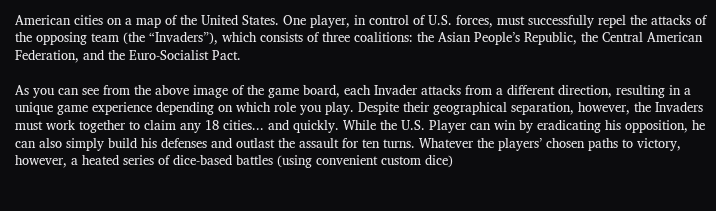American cities on a map of the United States. One player, in control of U.S. forces, must successfully repel the attacks of the opposing team (the “Invaders”), which consists of three coalitions: the Asian People’s Republic, the Central American Federation, and the Euro-Socialist Pact.

As you can see from the above image of the game board, each Invader attacks from a different direction, resulting in a unique game experience depending on which role you play. Despite their geographical separation, however, the Invaders must work together to claim any 18 cities... and quickly. While the U.S. Player can win by eradicating his opposition, he can also simply build his defenses and outlast the assault for ten turns. Whatever the players’ chosen paths to victory, however, a heated series of dice-based battles (using convenient custom dice)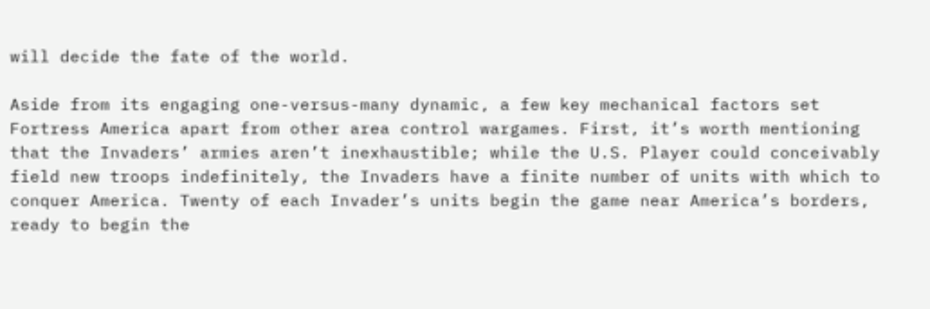will decide the fate of the world.

Aside from its engaging one-versus-many dynamic, a few key mechanical factors set Fortress America apart from other area control wargames. First, it’s worth mentioning that the Invaders’ armies aren’t inexhaustible; while the U.S. Player could conceivably field new troops indefinitely, the Invaders have a finite number of units with which to conquer America. Twenty of each Invader’s units begin the game near America’s borders, ready to begin the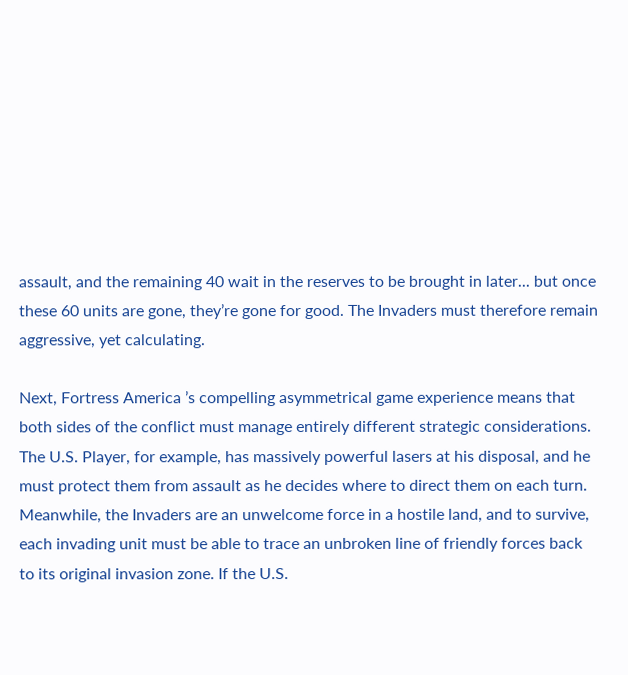assault, and the remaining 40 wait in the reserves to be brought in later... but once these 60 units are gone, they’re gone for good. The Invaders must therefore remain aggressive, yet calculating.

Next, Fortress America ’s compelling asymmetrical game experience means that both sides of the conflict must manage entirely different strategic considerations. The U.S. Player, for example, has massively powerful lasers at his disposal, and he must protect them from assault as he decides where to direct them on each turn. Meanwhile, the Invaders are an unwelcome force in a hostile land, and to survive, each invading unit must be able to trace an unbroken line of friendly forces back to its original invasion zone. If the U.S.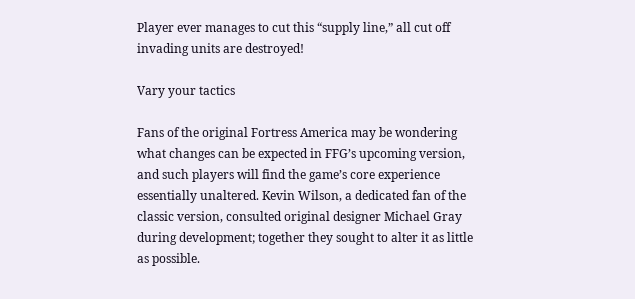Player ever manages to cut this “supply line,” all cut off invading units are destroyed!

Vary your tactics

Fans of the original Fortress America may be wondering what changes can be expected in FFG’s upcoming version, and such players will find the game’s core experience essentially unaltered. Kevin Wilson, a dedicated fan of the classic version, consulted original designer Michael Gray during development; together they sought to alter it as little as possible.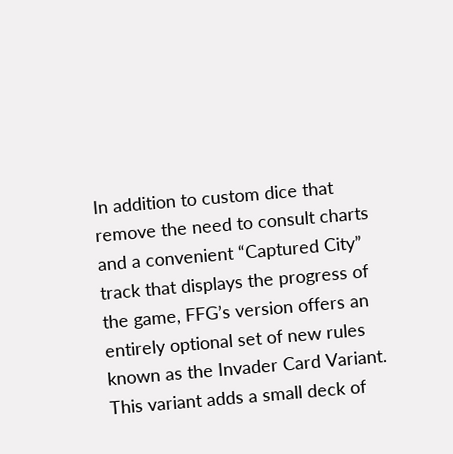In addition to custom dice that remove the need to consult charts and a convenient “Captured City” track that displays the progress of the game, FFG’s version offers an entirely optional set of new rules known as the Invader Card Variant. This variant adds a small deck of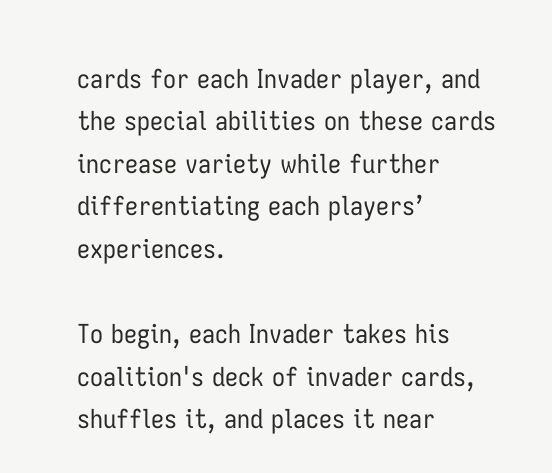cards for each Invader player, and the special abilities on these cards increase variety while further differentiating each players’ experiences.

To begin, each Invader takes his coalition's deck of invader cards, shuffles it, and places it near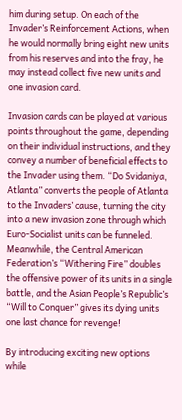him during setup. On each of the Invader’s Reinforcement Actions, when he would normally bring eight new units from his reserves and into the fray, he may instead collect five new units and one invasion card.

Invasion cards can be played at various points throughout the game, depending on their individual instructions, and they convey a number of beneficial effects to the Invader using them. “Do Svidaniya, Atlanta” converts the people of Atlanta to the Invaders’ cause, turning the city into a new invasion zone through which Euro-Socialist units can be funneled. Meanwhile, the Central American Federation’s “Withering Fire” doubles the offensive power of its units in a single battle, and the Asian People’s Republic’s “Will to Conquer” gives its dying units one last chance for revenge!

By introducing exciting new options while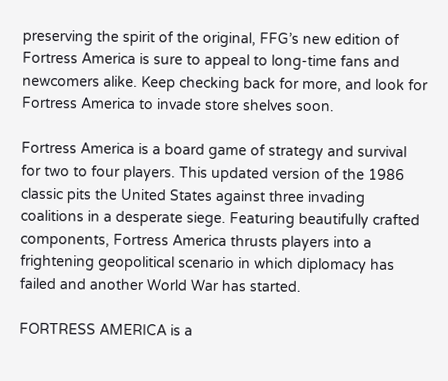preserving the spirit of the original, FFG’s new edition of Fortress America is sure to appeal to long-time fans and newcomers alike. Keep checking back for more, and look for Fortress America to invade store shelves soon.

Fortress America is a board game of strategy and survival for two to four players. This updated version of the 1986 classic pits the United States against three invading coalitions in a desperate siege. Featuring beautifully crafted components, Fortress America thrusts players into a frightening geopolitical scenario in which diplomacy has failed and another World War has started.

FORTRESS AMERICA is a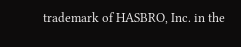trademark of HASBRO, Inc. in the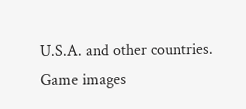U.S.A. and other countries. Game images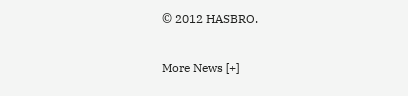© 2012 HASBRO.

More News [+]